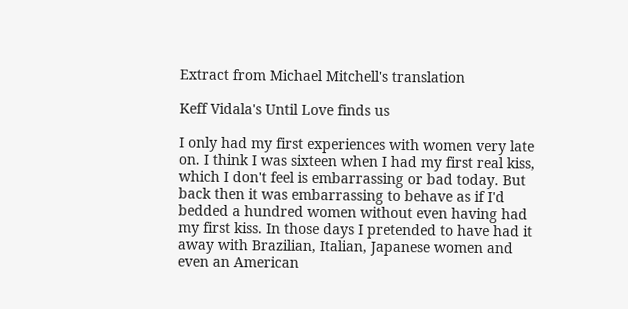Extract from Michael Mitchell's translation

Keff Vidala's Until Love finds us

I only had my first experiences with women very late on. I think I was sixteen when I had my first real kiss, which I don't feel is embarrassing or bad today. But back then it was embarrassing to behave as if I'd bedded a hundred women without even having had my first kiss. In those days I pretended to have had it away with Brazilian, Italian, Japanese women and even an American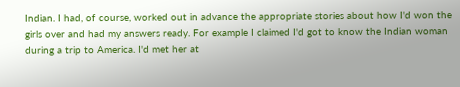Indian. I had, of course, worked out in advance the appropriate stories about how I'd won the girls over and had my answers ready. For example I claimed I'd got to know the Indian woman during a trip to America. I'd met her at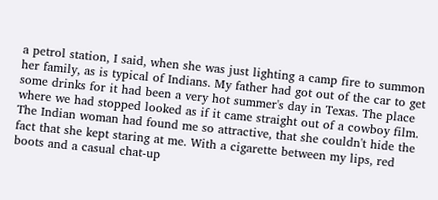a petrol station, I said, when she was just lighting a camp fire to summon her family, as is typical of Indians. My father had got out of the car to get some drinks for it had been a very hot summer's day in Texas. The place where we had stopped looked as if it came straight out of a cowboy film. The Indian woman had found me so attractive, that she couldn't hide the fact that she kept staring at me. With a cigarette between my lips, red boots and a casual chat-up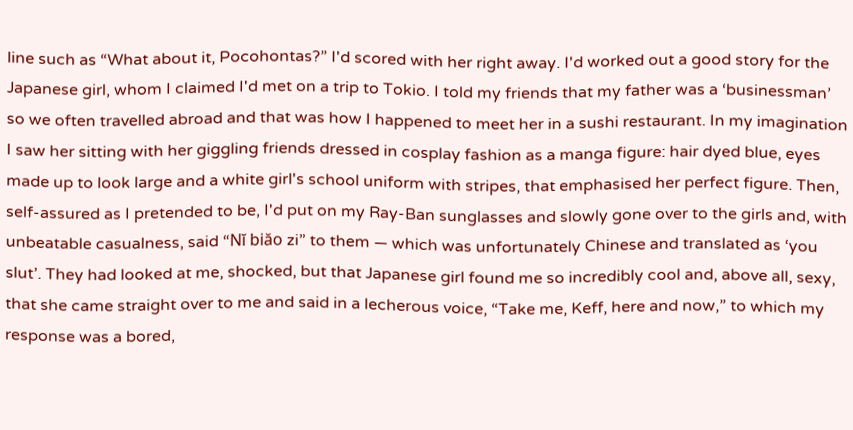line such as “What about it, Pocohontas?” I'd scored with her right away. I'd worked out a good story for the Japanese girl, whom I claimed I'd met on a trip to Tokio. I told my friends that my father was a ‘businessman’ so we often travelled abroad and that was how I happened to meet her in a sushi restaurant. In my imagination I saw her sitting with her giggling friends dressed in cosplay fashion as a manga figure: hair dyed blue, eyes made up to look large and a white girl's school uniform with stripes, that emphasised her perfect figure. Then, self-assured as I pretended to be, I'd put on my Ray-Ban sunglasses and slowly gone over to the girls and, with unbeatable casualness, said “Nĭ biăo zi” to them — which was unfortunately Chinese and translated as ‘you slut’. They had looked at me, shocked, but that Japanese girl found me so incredibly cool and, above all, sexy, that she came straight over to me and said in a lecherous voice, “Take me, Keff, here and now,” to which my response was a bored,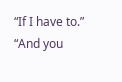“If I have to.” “And you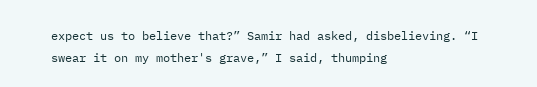expect us to believe that?” Samir had asked, disbelieving. “I swear it on my mother's grave,” I said, thumping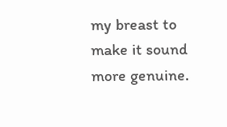my breast to make it sound more genuine.